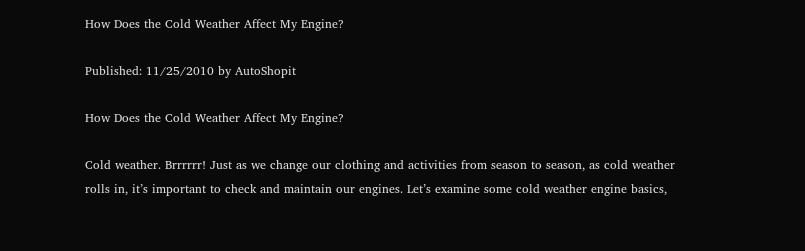How Does the Cold Weather Affect My Engine?

Published: 11/25/2010 by AutoShopit

How Does the Cold Weather Affect My Engine?

Cold weather. Brrrrrr! Just as we change our clothing and activities from season to season, as cold weather rolls in, it’s important to check and maintain our engines. Let’s examine some cold weather engine basics,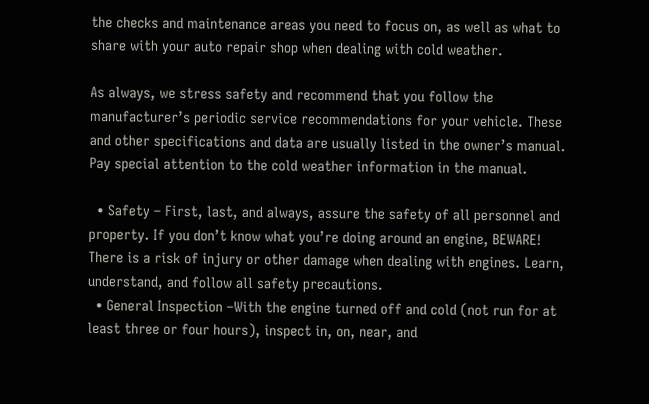the checks and maintenance areas you need to focus on, as well as what to share with your auto repair shop when dealing with cold weather.

As always, we stress safety and recommend that you follow the manufacturer’s periodic service recommendations for your vehicle. These and other specifications and data are usually listed in the owner’s manual. Pay special attention to the cold weather information in the manual.

  • Safety – First, last, and always, assure the safety of all personnel and property. If you don’t know what you’re doing around an engine, BEWARE! There is a risk of injury or other damage when dealing with engines. Learn, understand, and follow all safety precautions.
  • General Inspection –With the engine turned off and cold (not run for at least three or four hours), inspect in, on, near, and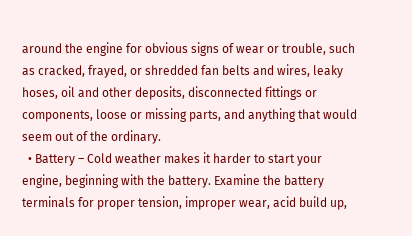around the engine for obvious signs of wear or trouble, such as cracked, frayed, or shredded fan belts and wires, leaky hoses, oil and other deposits, disconnected fittings or components, loose or missing parts, and anything that would seem out of the ordinary.
  • Battery – Cold weather makes it harder to start your engine, beginning with the battery. Examine the battery terminals for proper tension, improper wear, acid build up,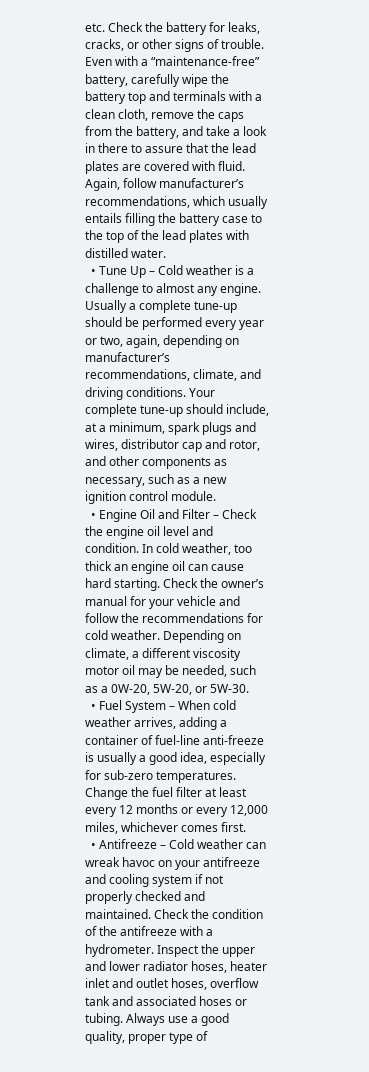etc. Check the battery for leaks, cracks, or other signs of trouble. Even with a “maintenance-free” battery, carefully wipe the battery top and terminals with a clean cloth, remove the caps from the battery, and take a look in there to assure that the lead plates are covered with fluid. Again, follow manufacturer’s recommendations, which usually entails filling the battery case to the top of the lead plates with distilled water.
  • Tune Up – Cold weather is a challenge to almost any engine. Usually a complete tune-up should be performed every year or two, again, depending on manufacturer’s recommendations, climate, and driving conditions. Your complete tune-up should include, at a minimum, spark plugs and wires, distributor cap and rotor, and other components as necessary, such as a new ignition control module.
  • Engine Oil and Filter – Check the engine oil level and condition. In cold weather, too thick an engine oil can cause hard starting. Check the owner’s manual for your vehicle and follow the recommendations for cold weather. Depending on climate, a different viscosity motor oil may be needed, such as a 0W-20, 5W-20, or 5W-30.
  • Fuel System – When cold weather arrives, adding a container of fuel-line anti-freeze is usually a good idea, especially for sub-zero temperatures. Change the fuel filter at least every 12 months or every 12,000 miles, whichever comes first.
  • Antifreeze – Cold weather can wreak havoc on your antifreeze and cooling system if not properly checked and maintained. Check the condition of the antifreeze with a hydrometer. Inspect the upper and lower radiator hoses, heater inlet and outlet hoses, overflow tank and associated hoses or tubing. Always use a good quality, proper type of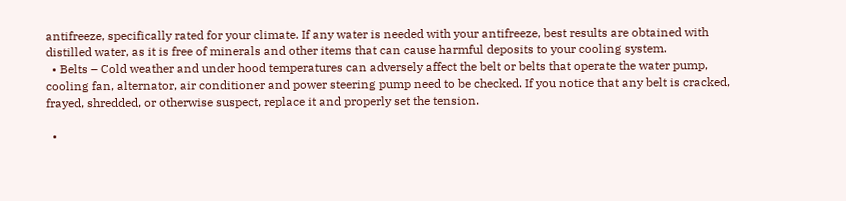antifreeze, specifically rated for your climate. If any water is needed with your antifreeze, best results are obtained with distilled water, as it is free of minerals and other items that can cause harmful deposits to your cooling system.
  • Belts – Cold weather and under hood temperatures can adversely affect the belt or belts that operate the water pump, cooling fan, alternator, air conditioner and power steering pump need to be checked. If you notice that any belt is cracked, frayed, shredded, or otherwise suspect, replace it and properly set the tension.

  •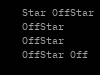Star OffStar OffStar OffStar OffStar Off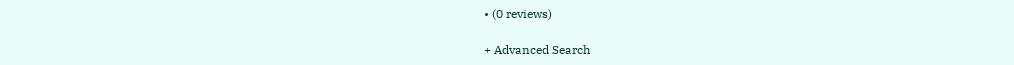• (0 reviews)

+ Advanced Search